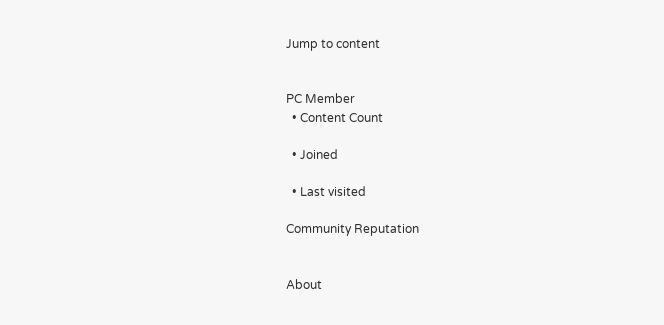Jump to content


PC Member
  • Content Count

  • Joined

  • Last visited

Community Reputation


About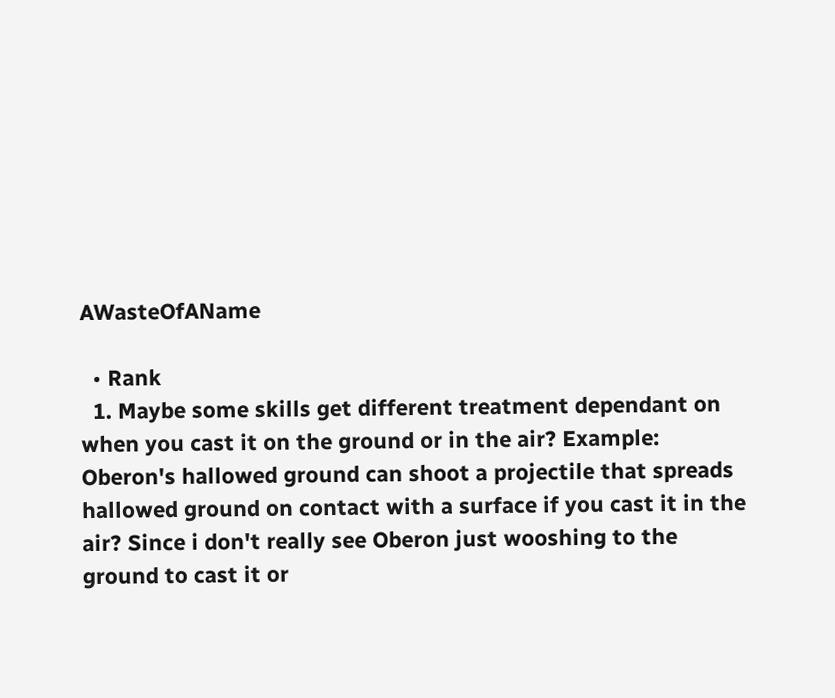AWasteOfAName

  • Rank
  1. Maybe some skills get different treatment dependant on when you cast it on the ground or in the air? Example: Oberon's hallowed ground can shoot a projectile that spreads hallowed ground on contact with a surface if you cast it in the air? Since i don't really see Oberon just wooshing to the ground to cast it or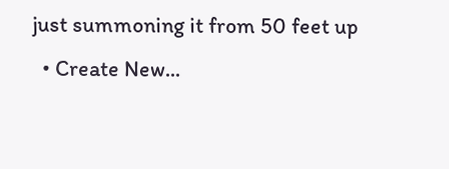just summoning it from 50 feet up
  • Create New...